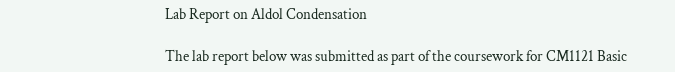Lab Report on Aldol Condensation

The lab report below was submitted as part of the coursework for CM1121 Basic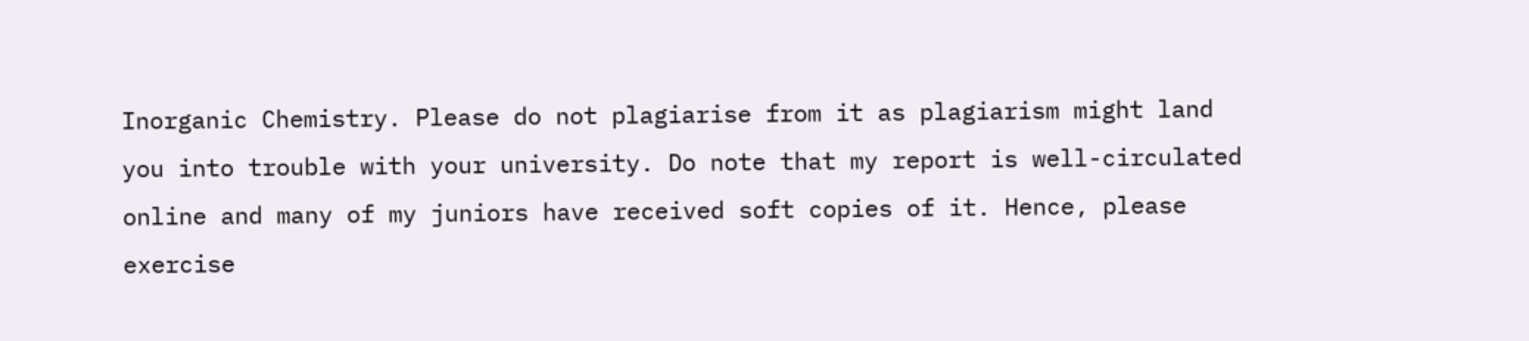Inorganic Chemistry. Please do not plagiarise from it as plagiarism might land you into trouble with your university. Do note that my report is well-circulated online and many of my juniors have received soft copies of it. Hence, please exercise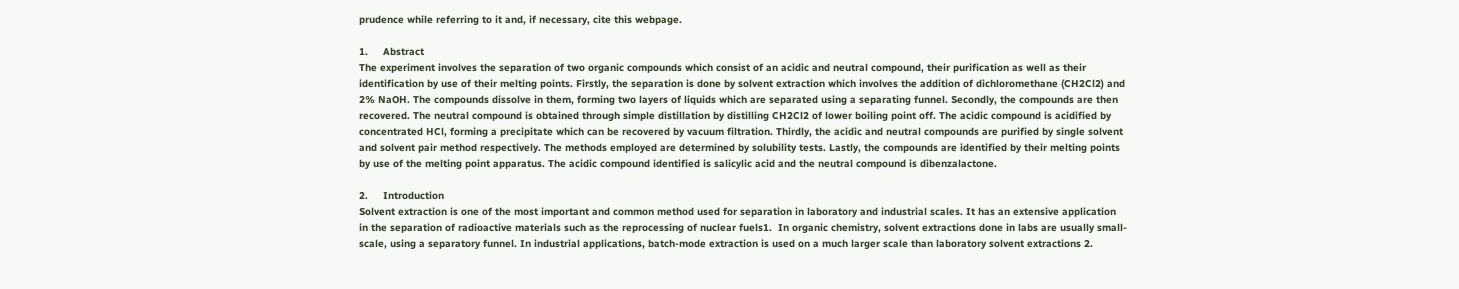prudence while referring to it and, if necessary, cite this webpage.

1.     Abstract
The experiment involves the separation of two organic compounds which consist of an acidic and neutral compound, their purification as well as their identification by use of their melting points. Firstly, the separation is done by solvent extraction which involves the addition of dichloromethane (CH2Cl2) and 2% NaOH. The compounds dissolve in them, forming two layers of liquids which are separated using a separating funnel. Secondly, the compounds are then recovered. The neutral compound is obtained through simple distillation by distilling CH2Cl2 of lower boiling point off. The acidic compound is acidified by concentrated HCl, forming a precipitate which can be recovered by vacuum filtration. Thirdly, the acidic and neutral compounds are purified by single solvent and solvent pair method respectively. The methods employed are determined by solubility tests. Lastly, the compounds are identified by their melting points by use of the melting point apparatus. The acidic compound identified is salicylic acid and the neutral compound is dibenzalactone.

2.     Introduction
Solvent extraction is one of the most important and common method used for separation in laboratory and industrial scales. It has an extensive application in the separation of radioactive materials such as the reprocessing of nuclear fuels1.  In organic chemistry, solvent extractions done in labs are usually small-scale, using a separatory funnel. In industrial applications, batch-mode extraction is used on a much larger scale than laboratory solvent extractions 2.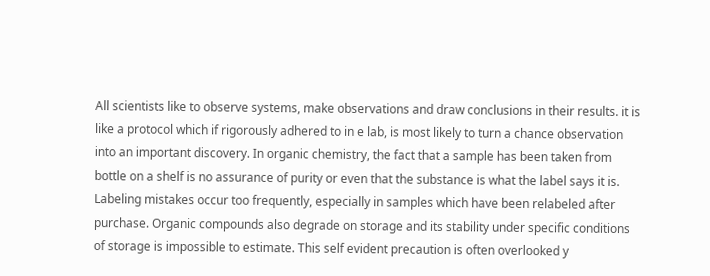All scientists like to observe systems, make observations and draw conclusions in their results. it is like a protocol which if rigorously adhered to in e lab, is most likely to turn a chance observation into an important discovery. In organic chemistry, the fact that a sample has been taken from bottle on a shelf is no assurance of purity or even that the substance is what the label says it is. Labeling mistakes occur too frequently, especially in samples which have been relabeled after purchase. Organic compounds also degrade on storage and its stability under specific conditions of storage is impossible to estimate. This self evident precaution is often overlooked y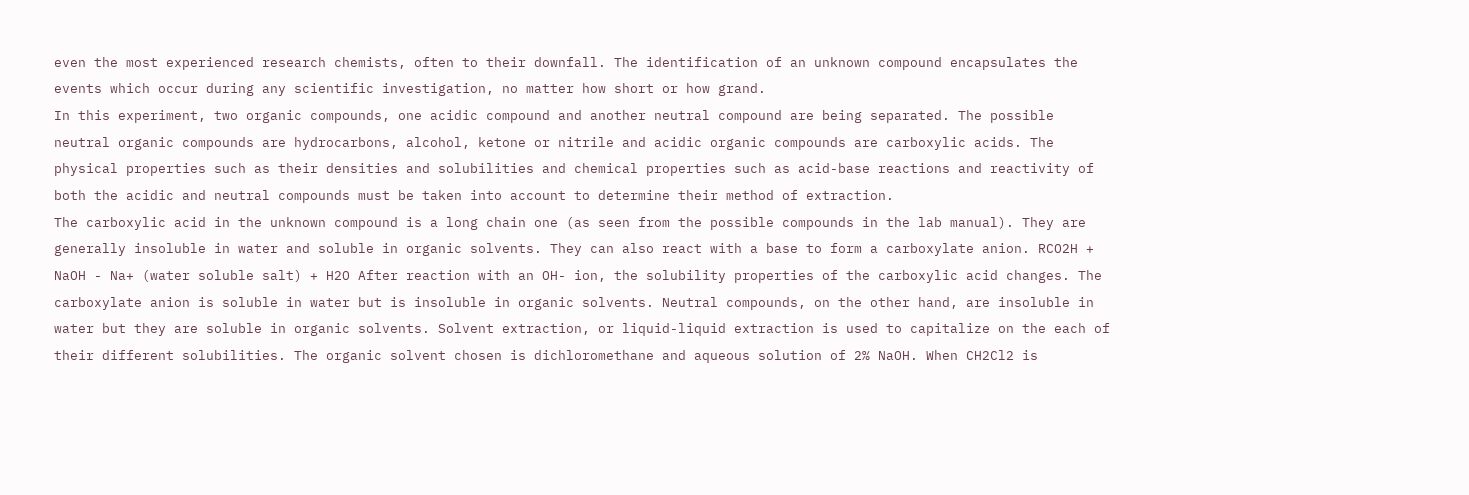even the most experienced research chemists, often to their downfall. The identification of an unknown compound encapsulates the events which occur during any scientific investigation, no matter how short or how grand.
In this experiment, two organic compounds, one acidic compound and another neutral compound are being separated. The possible neutral organic compounds are hydrocarbons, alcohol, ketone or nitrile and acidic organic compounds are carboxylic acids. The physical properties such as their densities and solubilities and chemical properties such as acid-base reactions and reactivity of both the acidic and neutral compounds must be taken into account to determine their method of extraction.
The carboxylic acid in the unknown compound is a long chain one (as seen from the possible compounds in the lab manual). They are generally insoluble in water and soluble in organic solvents. They can also react with a base to form a carboxylate anion. RCO2H + NaOH - Na+ (water soluble salt) + H2O After reaction with an OH- ion, the solubility properties of the carboxylic acid changes. The carboxylate anion is soluble in water but is insoluble in organic solvents. Neutral compounds, on the other hand, are insoluble in water but they are soluble in organic solvents. Solvent extraction, or liquid-liquid extraction is used to capitalize on the each of their different solubilities. The organic solvent chosen is dichloromethane and aqueous solution of 2% NaOH. When CH2Cl2 is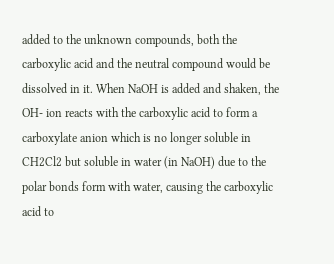added to the unknown compounds, both the carboxylic acid and the neutral compound would be dissolved in it. When NaOH is added and shaken, the OH- ion reacts with the carboxylic acid to form a carboxylate anion which is no longer soluble in CH2Cl2 but soluble in water (in NaOH) due to the polar bonds form with water, causing the carboxylic acid to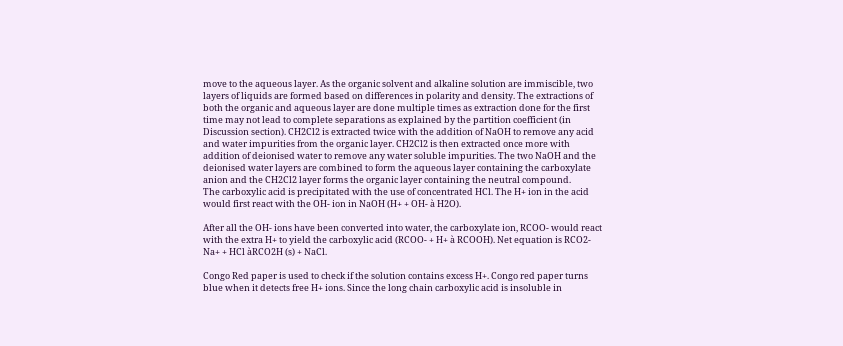move to the aqueous layer. As the organic solvent and alkaline solution are immiscible, two layers of liquids are formed based on differences in polarity and density. The extractions of both the organic and aqueous layer are done multiple times as extraction done for the first time may not lead to complete separations as explained by the partition coefficient (in Discussion section). CH2Cl2 is extracted twice with the addition of NaOH to remove any acid and water impurities from the organic layer. CH2Cl2 is then extracted once more with addition of deionised water to remove any water soluble impurities. The two NaOH and the deionised water layers are combined to form the aqueous layer containing the carboxylate anion and the CH2Cl2 layer forms the organic layer containing the neutral compound.
The carboxylic acid is precipitated with the use of concentrated HCl. The H+ ion in the acid would first react with the OH- ion in NaOH (H+ + OH- à H2O).

After all the OH- ions have been converted into water, the carboxylate ion, RCOO- would react with the extra H+ to yield the carboxylic acid (RCOO- + H+ à RCOOH). Net equation is RCO2- Na+ + HCl àRCO2H (s) + NaCl.

Congo Red paper is used to check if the solution contains excess H+. Congo red paper turns blue when it detects free H+ ions. Since the long chain carboxylic acid is insoluble in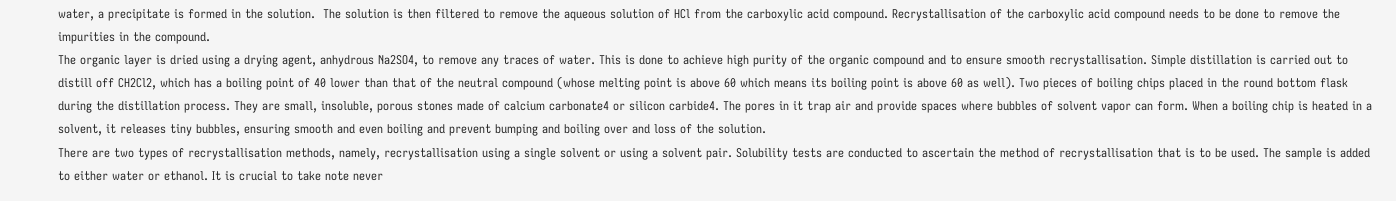water, a precipitate is formed in the solution.  The solution is then filtered to remove the aqueous solution of HCl from the carboxylic acid compound. Recrystallisation of the carboxylic acid compound needs to be done to remove the impurities in the compound.
The organic layer is dried using a drying agent, anhydrous Na2SO4, to remove any traces of water. This is done to achieve high purity of the organic compound and to ensure smooth recrystallisation. Simple distillation is carried out to distill off CH2Cl2, which has a boiling point of 40 lower than that of the neutral compound (whose melting point is above 60 which means its boiling point is above 60 as well). Two pieces of boiling chips placed in the round bottom flask during the distillation process. They are small, insoluble, porous stones made of calcium carbonate4 or silicon carbide4. The pores in it trap air and provide spaces where bubbles of solvent vapor can form. When a boiling chip is heated in a solvent, it releases tiny bubbles, ensuring smooth and even boiling and prevent bumping and boiling over and loss of the solution.
There are two types of recrystallisation methods, namely, recrystallisation using a single solvent or using a solvent pair. Solubility tests are conducted to ascertain the method of recrystallisation that is to be used. The sample is added to either water or ethanol. It is crucial to take note never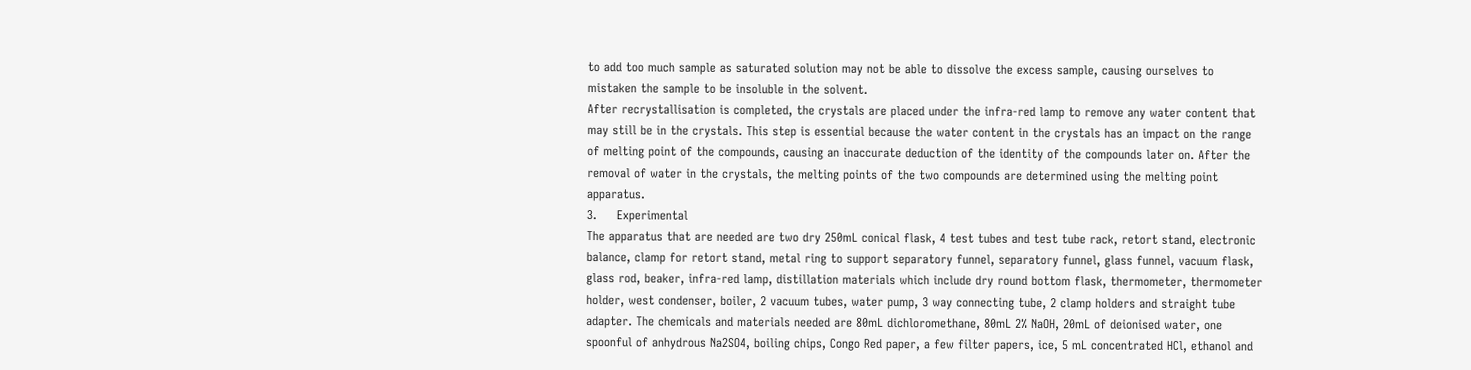to add too much sample as saturated solution may not be able to dissolve the excess sample, causing ourselves to mistaken the sample to be insoluble in the solvent.
After recrystallisation is completed, the crystals are placed under the infra-red lamp to remove any water content that may still be in the crystals. This step is essential because the water content in the crystals has an impact on the range of melting point of the compounds, causing an inaccurate deduction of the identity of the compounds later on. After the removal of water in the crystals, the melting points of the two compounds are determined using the melting point apparatus.
3.     Experimental
The apparatus that are needed are two dry 250mL conical flask, 4 test tubes and test tube rack, retort stand, electronic balance, clamp for retort stand, metal ring to support separatory funnel, separatory funnel, glass funnel, vacuum flask, glass rod, beaker, infra-red lamp, distillation materials which include dry round bottom flask, thermometer, thermometer holder, west condenser, boiler, 2 vacuum tubes, water pump, 3 way connecting tube, 2 clamp holders and straight tube adapter. The chemicals and materials needed are 80mL dichloromethane, 80mL 2% NaOH, 20mL of deionised water, one spoonful of anhydrous Na2SO4, boiling chips, Congo Red paper, a few filter papers, ice, 5 mL concentrated HCl, ethanol and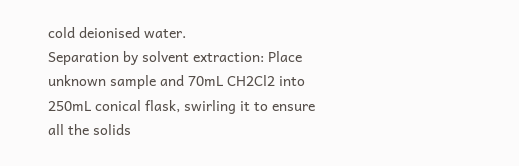cold deionised water.
Separation by solvent extraction: Place unknown sample and 70mL CH2Cl2 into 250mL conical flask, swirling it to ensure all the solids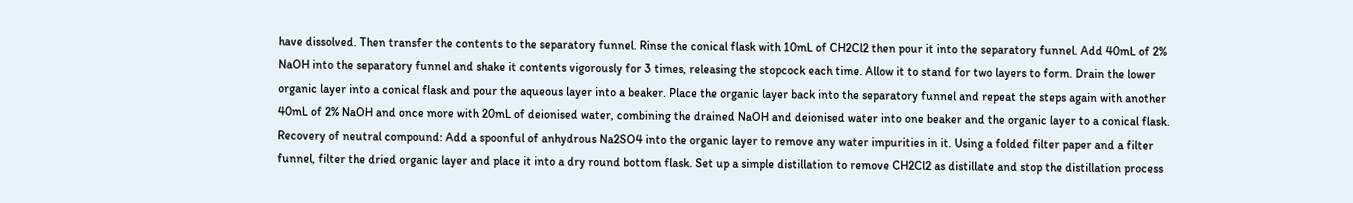have dissolved. Then transfer the contents to the separatory funnel. Rinse the conical flask with 10mL of CH2Cl2 then pour it into the separatory funnel. Add 40mL of 2% NaOH into the separatory funnel and shake it contents vigorously for 3 times, releasing the stopcock each time. Allow it to stand for two layers to form. Drain the lower organic layer into a conical flask and pour the aqueous layer into a beaker. Place the organic layer back into the separatory funnel and repeat the steps again with another 40mL of 2% NaOH and once more with 20mL of deionised water, combining the drained NaOH and deionised water into one beaker and the organic layer to a conical flask.
Recovery of neutral compound: Add a spoonful of anhydrous Na2SO4 into the organic layer to remove any water impurities in it. Using a folded filter paper and a filter funnel, filter the dried organic layer and place it into a dry round bottom flask. Set up a simple distillation to remove CH2Cl2 as distillate and stop the distillation process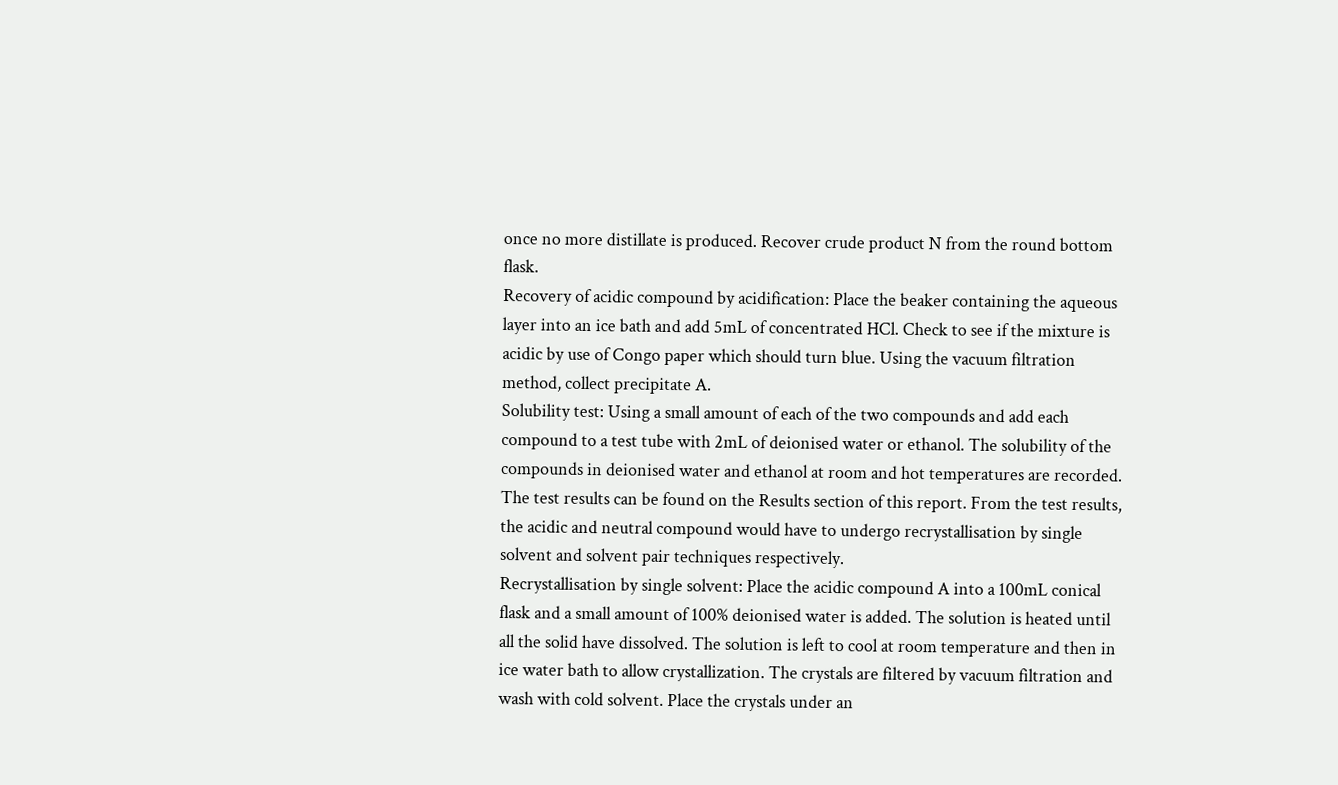once no more distillate is produced. Recover crude product N from the round bottom flask.
Recovery of acidic compound by acidification: Place the beaker containing the aqueous layer into an ice bath and add 5mL of concentrated HCl. Check to see if the mixture is acidic by use of Congo paper which should turn blue. Using the vacuum filtration method, collect precipitate A.
Solubility test: Using a small amount of each of the two compounds and add each compound to a test tube with 2mL of deionised water or ethanol. The solubility of the compounds in deionised water and ethanol at room and hot temperatures are recorded. The test results can be found on the Results section of this report. From the test results, the acidic and neutral compound would have to undergo recrystallisation by single solvent and solvent pair techniques respectively.
Recrystallisation by single solvent: Place the acidic compound A into a 100mL conical flask and a small amount of 100% deionised water is added. The solution is heated until all the solid have dissolved. The solution is left to cool at room temperature and then in ice water bath to allow crystallization. The crystals are filtered by vacuum filtration and wash with cold solvent. Place the crystals under an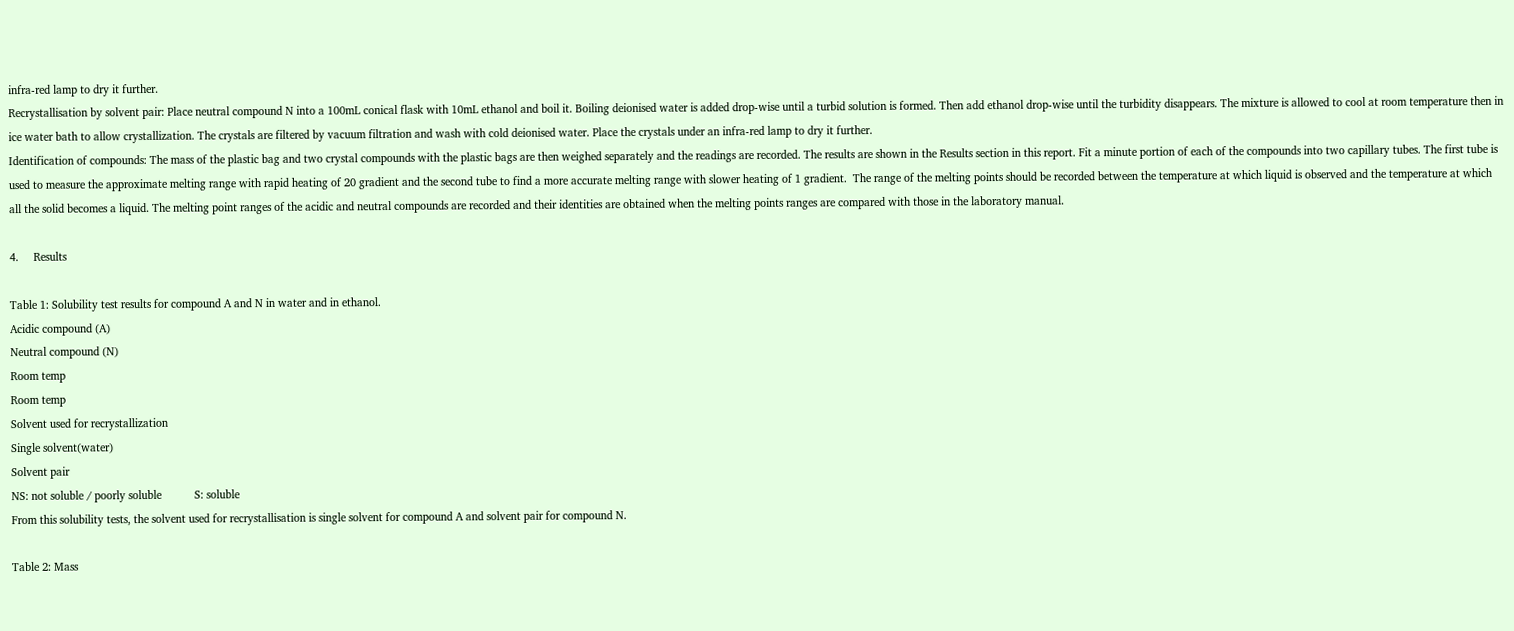infra-red lamp to dry it further.
Recrystallisation by solvent pair: Place neutral compound N into a 100mL conical flask with 10mL ethanol and boil it. Boiling deionised water is added drop-wise until a turbid solution is formed. Then add ethanol drop-wise until the turbidity disappears. The mixture is allowed to cool at room temperature then in ice water bath to allow crystallization. The crystals are filtered by vacuum filtration and wash with cold deionised water. Place the crystals under an infra-red lamp to dry it further.
Identification of compounds: The mass of the plastic bag and two crystal compounds with the plastic bags are then weighed separately and the readings are recorded. The results are shown in the Results section in this report. Fit a minute portion of each of the compounds into two capillary tubes. The first tube is used to measure the approximate melting range with rapid heating of 20 gradient and the second tube to find a more accurate melting range with slower heating of 1 gradient.  The range of the melting points should be recorded between the temperature at which liquid is observed and the temperature at which all the solid becomes a liquid. The melting point ranges of the acidic and neutral compounds are recorded and their identities are obtained when the melting points ranges are compared with those in the laboratory manual.

4.     Results

Table 1: Solubility test results for compound A and N in water and in ethanol.
Acidic compound (A)
Neutral compound (N)
Room temp
Room temp
Solvent used for recrystallization
Single solvent(water)
Solvent pair
NS: not soluble / poorly soluble           S: soluble
From this solubility tests, the solvent used for recrystallisation is single solvent for compound A and solvent pair for compound N.

Table 2: Mass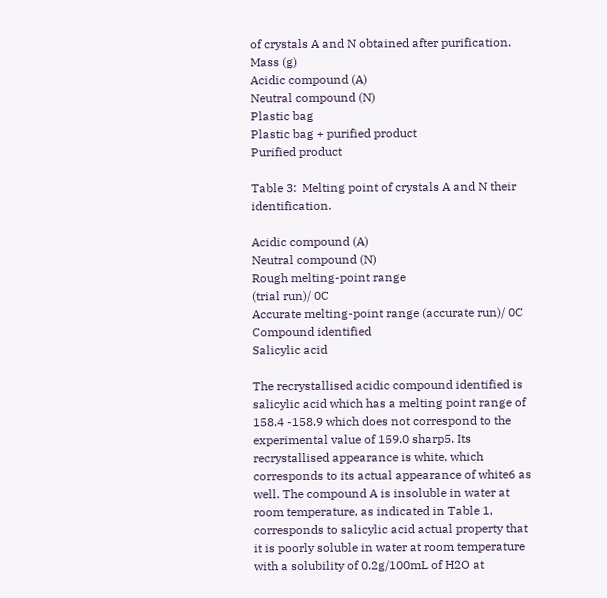of crystals A and N obtained after purification.
Mass (g)
Acidic compound (A)
Neutral compound (N)
Plastic bag
Plastic bag + purified product
Purified product

Table 3:  Melting point of crystals A and N their identification.

Acidic compound (A)
Neutral compound (N)
Rough melting-point range
(trial run)/ 0C
Accurate melting-point range (accurate run)/ 0C
Compound identified
Salicylic acid

The recrystallised acidic compound identified is salicylic acid which has a melting point range of 158.4 -158.9 which does not correspond to the experimental value of 159.0 sharp5. Its recrystallised appearance is white, which corresponds to its actual appearance of white6 as well. The compound A is insoluble in water at room temperature, as indicated in Table 1, corresponds to salicylic acid actual property that it is poorly soluble in water at room temperature with a solubility of 0.2g/100mL of H2O at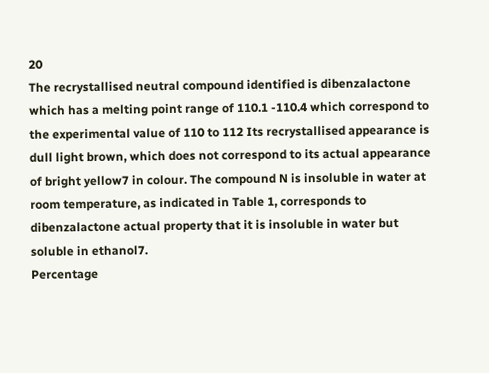20
The recrystallised neutral compound identified is dibenzalactone which has a melting point range of 110.1 -110.4 which correspond to the experimental value of 110 to 112 Its recrystallised appearance is dull light brown, which does not correspond to its actual appearance of bright yellow7 in colour. The compound N is insoluble in water at room temperature, as indicated in Table 1, corresponds to dibenzalactone actual property that it is insoluble in water but soluble in ethanol7.
Percentage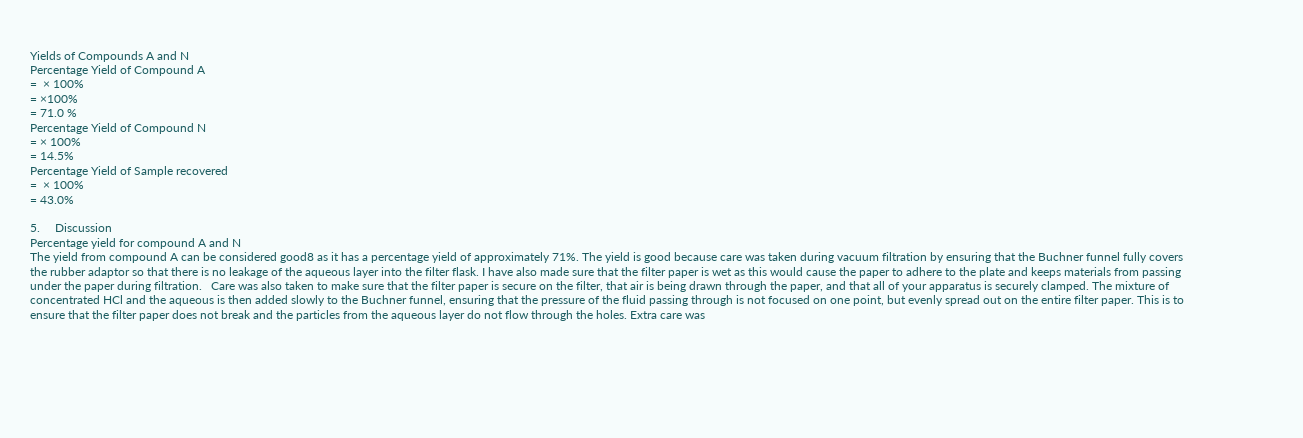Yields of Compounds A and N
Percentage Yield of Compound A
=  × 100%
= ×100%
= 71.0 %
Percentage Yield of Compound N
= × 100%
= 14.5%
Percentage Yield of Sample recovered
=  × 100%
= 43.0%

5.     Discussion
Percentage yield for compound A and N
The yield from compound A can be considered good8 as it has a percentage yield of approximately 71%. The yield is good because care was taken during vacuum filtration by ensuring that the Buchner funnel fully covers the rubber adaptor so that there is no leakage of the aqueous layer into the filter flask. I have also made sure that the filter paper is wet as this would cause the paper to adhere to the plate and keeps materials from passing under the paper during filtration.   Care was also taken to make sure that the filter paper is secure on the filter, that air is being drawn through the paper, and that all of your apparatus is securely clamped. The mixture of concentrated HCl and the aqueous is then added slowly to the Buchner funnel, ensuring that the pressure of the fluid passing through is not focused on one point, but evenly spread out on the entire filter paper. This is to ensure that the filter paper does not break and the particles from the aqueous layer do not flow through the holes. Extra care was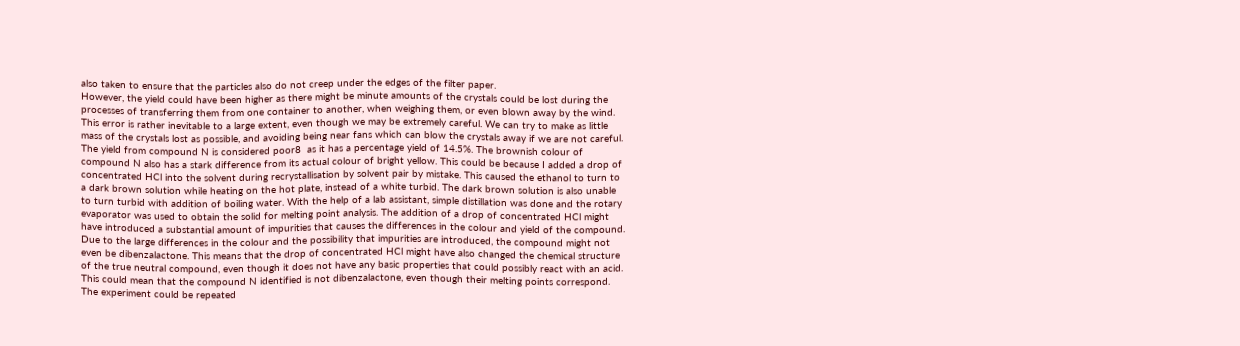also taken to ensure that the particles also do not creep under the edges of the filter paper.
However, the yield could have been higher as there might be minute amounts of the crystals could be lost during the processes of transferring them from one container to another, when weighing them, or even blown away by the wind. This error is rather inevitable to a large extent, even though we may be extremely careful. We can try to make as little mass of the crystals lost as possible, and avoiding being near fans which can blow the crystals away if we are not careful.
The yield from compound N is considered poor8  as it has a percentage yield of 14.5%. The brownish colour of compound N also has a stark difference from its actual colour of bright yellow. This could be because I added a drop of concentrated HCl into the solvent during recrystallisation by solvent pair by mistake. This caused the ethanol to turn to a dark brown solution while heating on the hot plate, instead of a white turbid. The dark brown solution is also unable to turn turbid with addition of boiling water. With the help of a lab assistant, simple distillation was done and the rotary evaporator was used to obtain the solid for melting point analysis. The addition of a drop of concentrated HCl might have introduced a substantial amount of impurities that causes the differences in the colour and yield of the compound. Due to the large differences in the colour and the possibility that impurities are introduced, the compound might not even be dibenzalactone. This means that the drop of concentrated HCl might have also changed the chemical structure of the true neutral compound, even though it does not have any basic properties that could possibly react with an acid. This could mean that the compound N identified is not dibenzalactone, even though their melting points correspond. The experiment could be repeated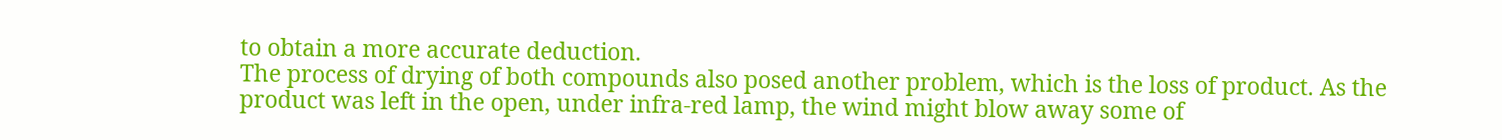to obtain a more accurate deduction.
The process of drying of both compounds also posed another problem, which is the loss of product. As the product was left in the open, under infra-red lamp, the wind might blow away some of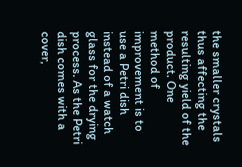the smaller crystals thus affecting the resulting yield of the product. One method of improvement is to use a Petri dish instead of a watch glass for the drying process. As the Petri dish comes with a cover,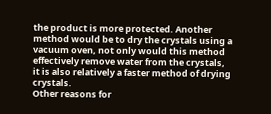the product is more protected. Another method would be to dry the crystals using a vacuum oven, not only would this method effectively remove water from the crystals, it is also relatively a faster method of drying crystals.
Other reasons for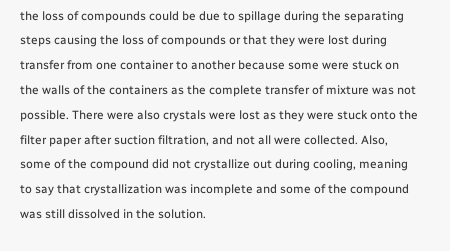the loss of compounds could be due to spillage during the separating steps causing the loss of compounds or that they were lost during transfer from one container to another because some were stuck on the walls of the containers as the complete transfer of mixture was not possible. There were also crystals were lost as they were stuck onto the filter paper after suction filtration, and not all were collected. Also, some of the compound did not crystallize out during cooling, meaning to say that crystallization was incomplete and some of the compound was still dissolved in the solution.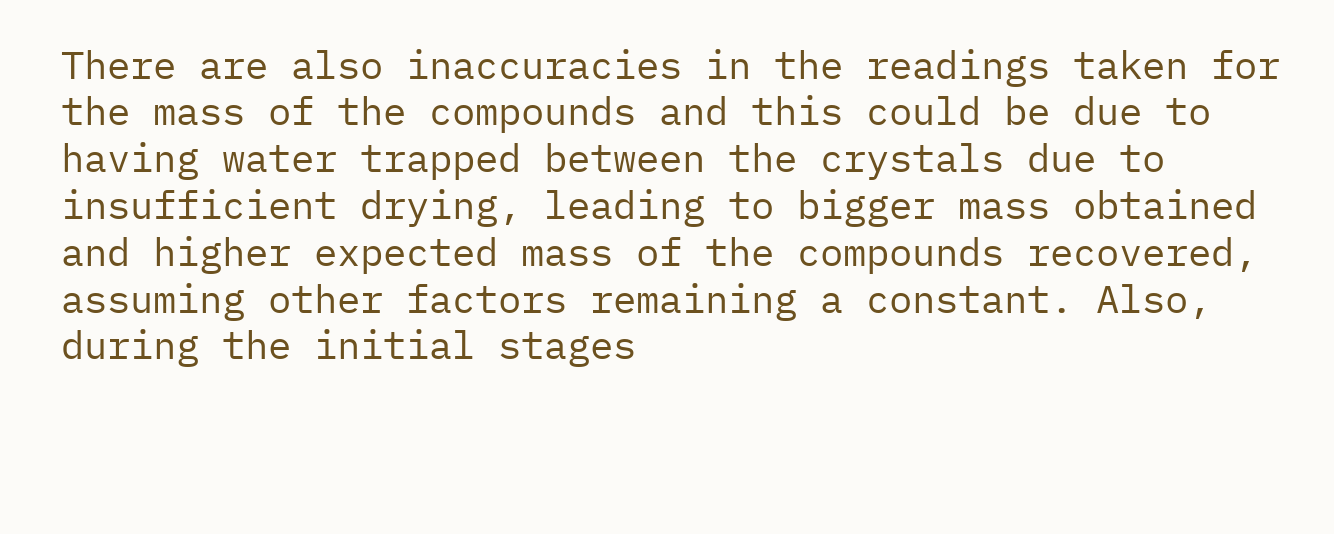There are also inaccuracies in the readings taken for the mass of the compounds and this could be due to having water trapped between the crystals due to insufficient drying, leading to bigger mass obtained and higher expected mass of the compounds recovered, assuming other factors remaining a constant. Also, during the initial stages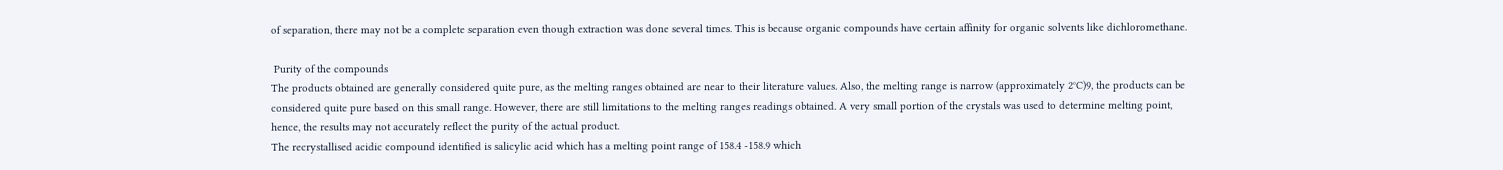of separation, there may not be a complete separation even though extraction was done several times. This is because organic compounds have certain affinity for organic solvents like dichloromethane.

 Purity of the compounds
The products obtained are generally considered quite pure, as the melting ranges obtained are near to their literature values. Also, the melting range is narrow (approximately 2°C)9, the products can be considered quite pure based on this small range. However, there are still limitations to the melting ranges readings obtained. A very small portion of the crystals was used to determine melting point, hence, the results may not accurately reflect the purity of the actual product.
The recrystallised acidic compound identified is salicylic acid which has a melting point range of 158.4 -158.9 which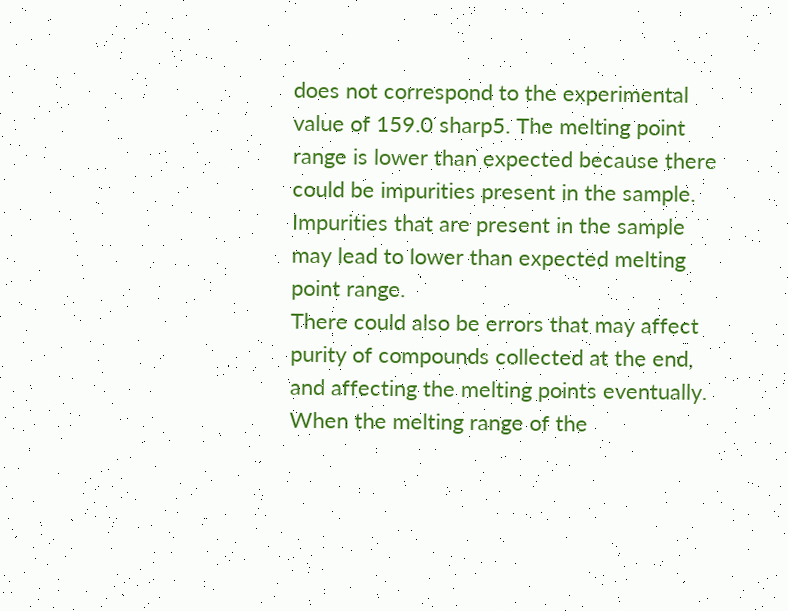does not correspond to the experimental value of 159.0 sharp5. The melting point range is lower than expected because there could be impurities present in the sample. Impurities that are present in the sample may lead to lower than expected melting point range.
There could also be errors that may affect purity of compounds collected at the end, and affecting the melting points eventually. When the melting range of the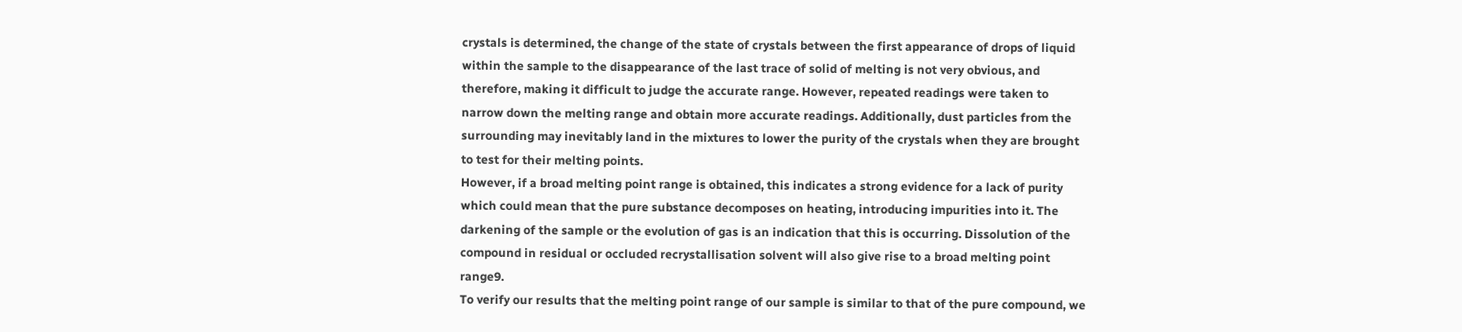crystals is determined, the change of the state of crystals between the first appearance of drops of liquid within the sample to the disappearance of the last trace of solid of melting is not very obvious, and therefore, making it difficult to judge the accurate range. However, repeated readings were taken to narrow down the melting range and obtain more accurate readings. Additionally, dust particles from the surrounding may inevitably land in the mixtures to lower the purity of the crystals when they are brought to test for their melting points.
However, if a broad melting point range is obtained, this indicates a strong evidence for a lack of purity which could mean that the pure substance decomposes on heating, introducing impurities into it. The darkening of the sample or the evolution of gas is an indication that this is occurring. Dissolution of the compound in residual or occluded recrystallisation solvent will also give rise to a broad melting point range9.
To verify our results that the melting point range of our sample is similar to that of the pure compound, we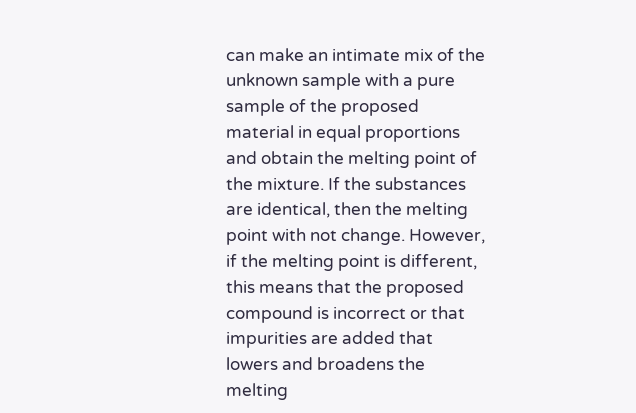can make an intimate mix of the unknown sample with a pure sample of the proposed material in equal proportions and obtain the melting point of the mixture. If the substances are identical, then the melting point with not change. However, if the melting point is different, this means that the proposed compound is incorrect or that impurities are added that lowers and broadens the melting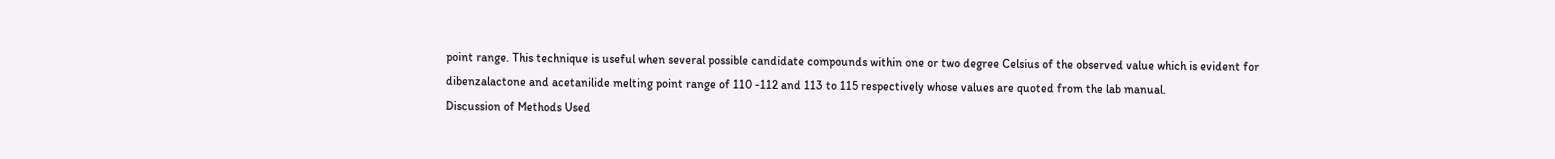point range. This technique is useful when several possible candidate compounds within one or two degree Celsius of the observed value which is evident for dibenzalactone and acetanilide melting point range of 110 -112 and 113 to 115 respectively whose values are quoted from the lab manual.
Discussion of Methods Used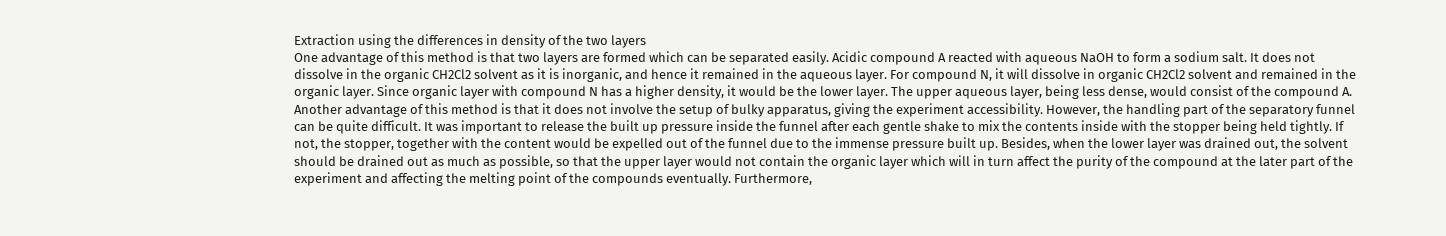Extraction using the differences in density of the two layers
One advantage of this method is that two layers are formed which can be separated easily. Acidic compound A reacted with aqueous NaOH to form a sodium salt. It does not dissolve in the organic CH2Cl2 solvent as it is inorganic, and hence it remained in the aqueous layer. For compound N, it will dissolve in organic CH2Cl2 solvent and remained in the organic layer. Since organic layer with compound N has a higher density, it would be the lower layer. The upper aqueous layer, being less dense, would consist of the compound A.
Another advantage of this method is that it does not involve the setup of bulky apparatus, giving the experiment accessibility. However, the handling part of the separatory funnel can be quite difficult. It was important to release the built up pressure inside the funnel after each gentle shake to mix the contents inside with the stopper being held tightly. If not, the stopper, together with the content would be expelled out of the funnel due to the immense pressure built up. Besides, when the lower layer was drained out, the solvent should be drained out as much as possible, so that the upper layer would not contain the organic layer which will in turn affect the purity of the compound at the later part of the experiment and affecting the melting point of the compounds eventually. Furthermore,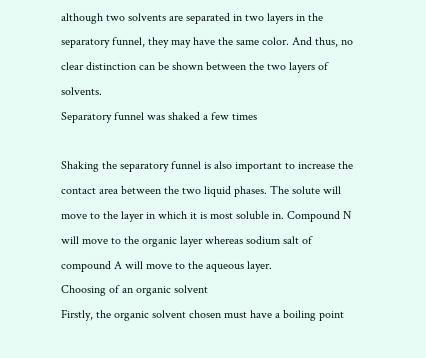although two solvents are separated in two layers in the separatory funnel, they may have the same color. And thus, no clear distinction can be shown between the two layers of solvents.
Separatory funnel was shaked a few times

Shaking the separatory funnel is also important to increase the contact area between the two liquid phases. The solute will move to the layer in which it is most soluble in. Compound N will move to the organic layer whereas sodium salt of compound A will move to the aqueous layer.
Choosing of an organic solvent
Firstly, the organic solvent chosen must have a boiling point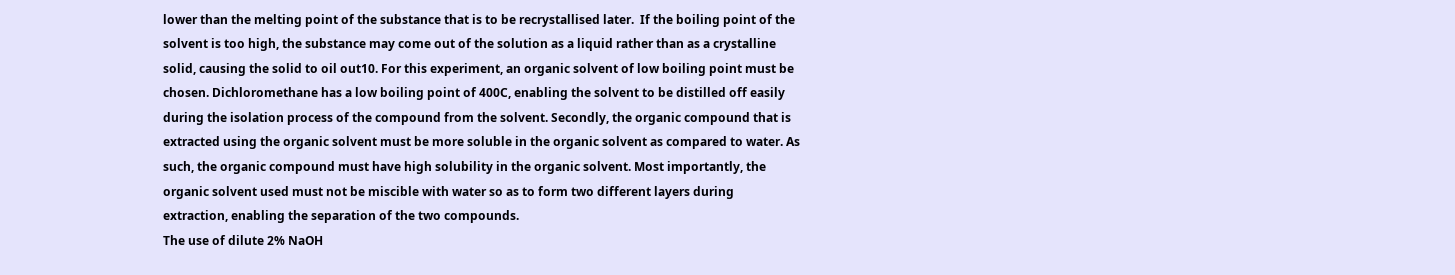lower than the melting point of the substance that is to be recrystallised later.  If the boiling point of the solvent is too high, the substance may come out of the solution as a liquid rather than as a crystalline solid, causing the solid to oil out10. For this experiment, an organic solvent of low boiling point must be chosen. Dichloromethane has a low boiling point of 400C, enabling the solvent to be distilled off easily during the isolation process of the compound from the solvent. Secondly, the organic compound that is extracted using the organic solvent must be more soluble in the organic solvent as compared to water. As such, the organic compound must have high solubility in the organic solvent. Most importantly, the organic solvent used must not be miscible with water so as to form two different layers during extraction, enabling the separation of the two compounds.
The use of dilute 2% NaOH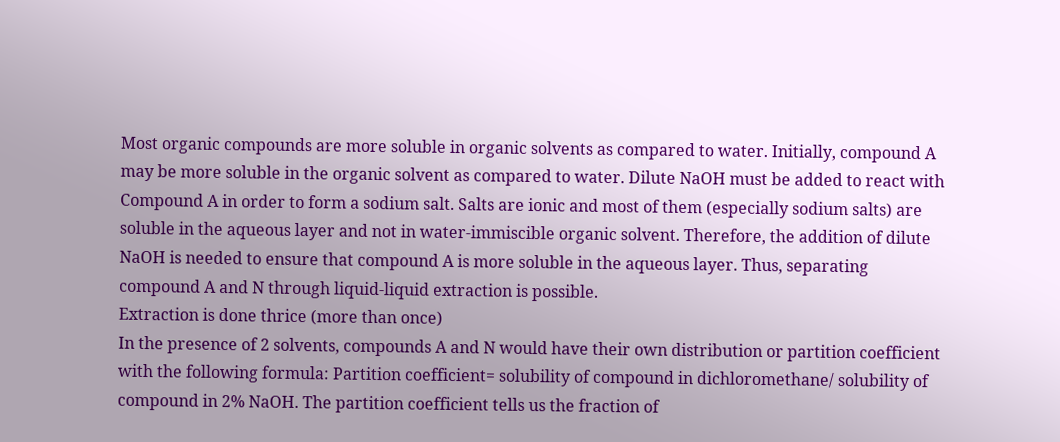Most organic compounds are more soluble in organic solvents as compared to water. Initially, compound A may be more soluble in the organic solvent as compared to water. Dilute NaOH must be added to react with Compound A in order to form a sodium salt. Salts are ionic and most of them (especially sodium salts) are soluble in the aqueous layer and not in water-immiscible organic solvent. Therefore, the addition of dilute NaOH is needed to ensure that compound A is more soluble in the aqueous layer. Thus, separating compound A and N through liquid-liquid extraction is possible.
Extraction is done thrice (more than once)
In the presence of 2 solvents, compounds A and N would have their own distribution or partition coefficient with the following formula: Partition coefficient= solubility of compound in dichloromethane/ solubility of compound in 2% NaOH. The partition coefficient tells us the fraction of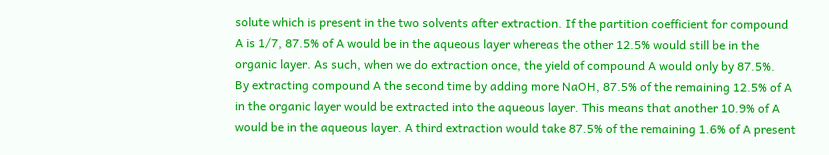solute which is present in the two solvents after extraction. If the partition coefficient for compound A is 1/7, 87.5% of A would be in the aqueous layer whereas the other 12.5% would still be in the organic layer. As such, when we do extraction once, the yield of compound A would only by 87.5%.
By extracting compound A the second time by adding more NaOH, 87.5% of the remaining 12.5% of A in the organic layer would be extracted into the aqueous layer. This means that another 10.9% of A would be in the aqueous layer. A third extraction would take 87.5% of the remaining 1.6% of A present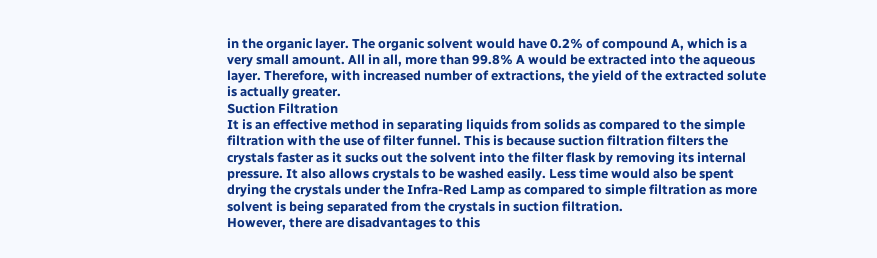in the organic layer. The organic solvent would have 0.2% of compound A, which is a very small amount. All in all, more than 99.8% A would be extracted into the aqueous layer. Therefore, with increased number of extractions, the yield of the extracted solute is actually greater.
Suction Filtration
It is an effective method in separating liquids from solids as compared to the simple filtration with the use of filter funnel. This is because suction filtration filters the crystals faster as it sucks out the solvent into the filter flask by removing its internal pressure. It also allows crystals to be washed easily. Less time would also be spent drying the crystals under the Infra-Red Lamp as compared to simple filtration as more solvent is being separated from the crystals in suction filtration.
However, there are disadvantages to this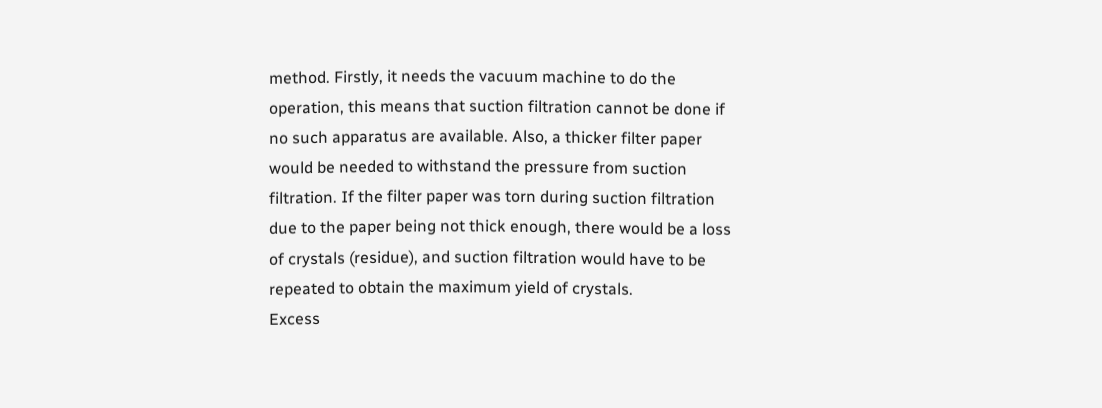method. Firstly, it needs the vacuum machine to do the operation, this means that suction filtration cannot be done if no such apparatus are available. Also, a thicker filter paper would be needed to withstand the pressure from suction filtration. If the filter paper was torn during suction filtration due to the paper being not thick enough, there would be a loss of crystals (residue), and suction filtration would have to be repeated to obtain the maximum yield of crystals.
Excess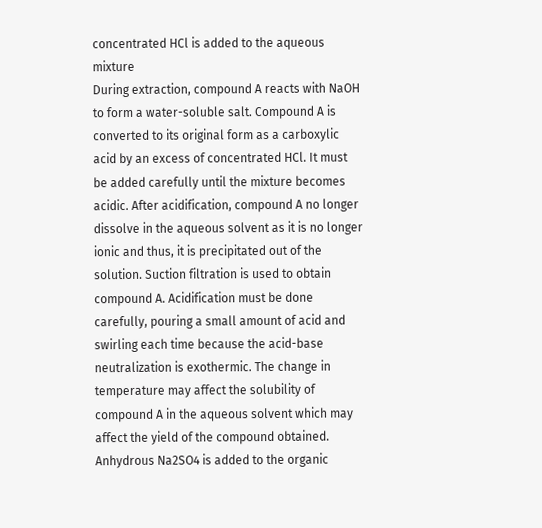concentrated HCl is added to the aqueous mixture
During extraction, compound A reacts with NaOH to form a water-soluble salt. Compound A is converted to its original form as a carboxylic acid by an excess of concentrated HCl. It must be added carefully until the mixture becomes acidic. After acidification, compound A no longer dissolve in the aqueous solvent as it is no longer ionic and thus, it is precipitated out of the solution. Suction filtration is used to obtain compound A. Acidification must be done carefully, pouring a small amount of acid and swirling each time because the acid-base neutralization is exothermic. The change in temperature may affect the solubility of compound A in the aqueous solvent which may affect the yield of the compound obtained.
Anhydrous Na2SO4 is added to the organic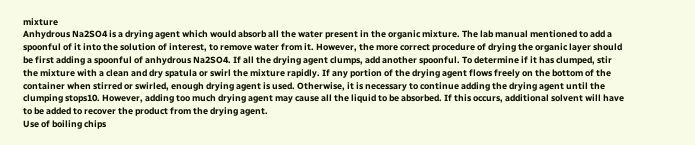mixture
Anhydrous Na2SO4 is a drying agent which would absorb all the water present in the organic mixture. The lab manual mentioned to add a spoonful of it into the solution of interest, to remove water from it. However, the more correct procedure of drying the organic layer should be first adding a spoonful of anhydrous Na2SO4. If all the drying agent clumps, add another spoonful. To determine if it has clumped, stir the mixture with a clean and dry spatula or swirl the mixture rapidly. If any portion of the drying agent flows freely on the bottom of the container when stirred or swirled, enough drying agent is used. Otherwise, it is necessary to continue adding the drying agent until the clumping stops10. However, adding too much drying agent may cause all the liquid to be absorbed. If this occurs, additional solvent will have to be added to recover the product from the drying agent.
Use of boiling chips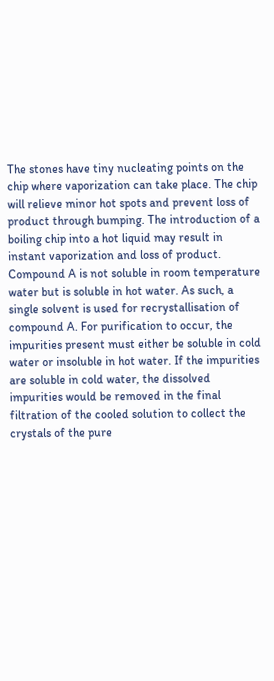The stones have tiny nucleating points on the chip where vaporization can take place. The chip will relieve minor hot spots and prevent loss of product through bumping. The introduction of a boiling chip into a hot liquid may result in instant vaporization and loss of product.
Compound A is not soluble in room temperature water but is soluble in hot water. As such, a single solvent is used for recrystallisation of compound A. For purification to occur, the impurities present must either be soluble in cold water or insoluble in hot water. If the impurities are soluble in cold water, the dissolved impurities would be removed in the final filtration of the cooled solution to collect the crystals of the pure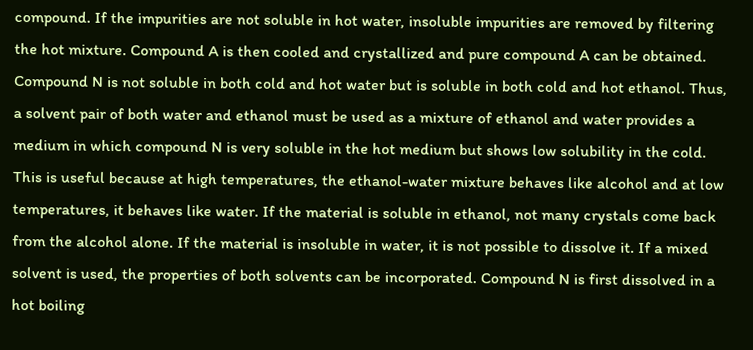compound. If the impurities are not soluble in hot water, insoluble impurities are removed by filtering the hot mixture. Compound A is then cooled and crystallized and pure compound A can be obtained.
Compound N is not soluble in both cold and hot water but is soluble in both cold and hot ethanol. Thus, a solvent pair of both water and ethanol must be used as a mixture of ethanol and water provides a medium in which compound N is very soluble in the hot medium but shows low solubility in the cold. This is useful because at high temperatures, the ethanol-water mixture behaves like alcohol and at low temperatures, it behaves like water. If the material is soluble in ethanol, not many crystals come back from the alcohol alone. If the material is insoluble in water, it is not possible to dissolve it. If a mixed solvent is used, the properties of both solvents can be incorporated. Compound N is first dissolved in a hot boiling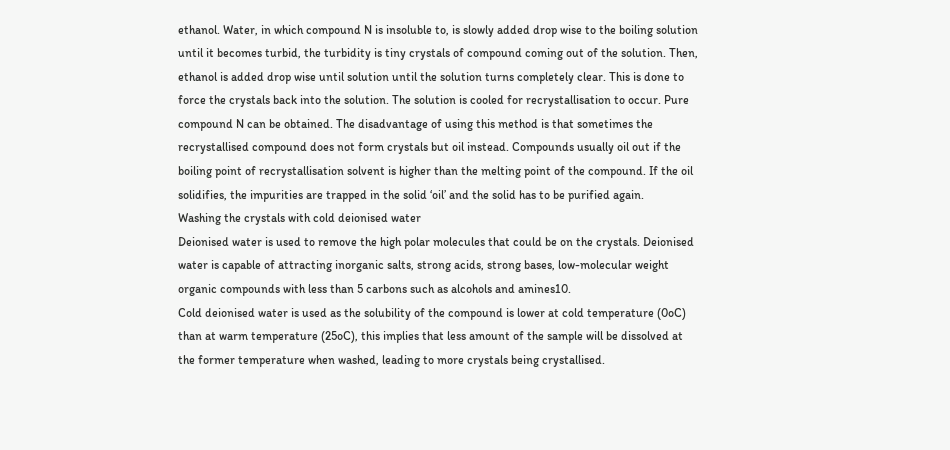ethanol. Water, in which compound N is insoluble to, is slowly added drop wise to the boiling solution until it becomes turbid, the turbidity is tiny crystals of compound coming out of the solution. Then, ethanol is added drop wise until solution until the solution turns completely clear. This is done to force the crystals back into the solution. The solution is cooled for recrystallisation to occur. Pure compound N can be obtained. The disadvantage of using this method is that sometimes the recrystallised compound does not form crystals but oil instead. Compounds usually oil out if the boiling point of recrystallisation solvent is higher than the melting point of the compound. If the oil solidifies, the impurities are trapped in the solid ‘oil’ and the solid has to be purified again.
Washing the crystals with cold deionised water
Deionised water is used to remove the high polar molecules that could be on the crystals. Deionised water is capable of attracting inorganic salts, strong acids, strong bases, low-molecular weight organic compounds with less than 5 carbons such as alcohols and amines10.
Cold deionised water is used as the solubility of the compound is lower at cold temperature (0oC) than at warm temperature (25oC), this implies that less amount of the sample will be dissolved at the former temperature when washed, leading to more crystals being crystallised.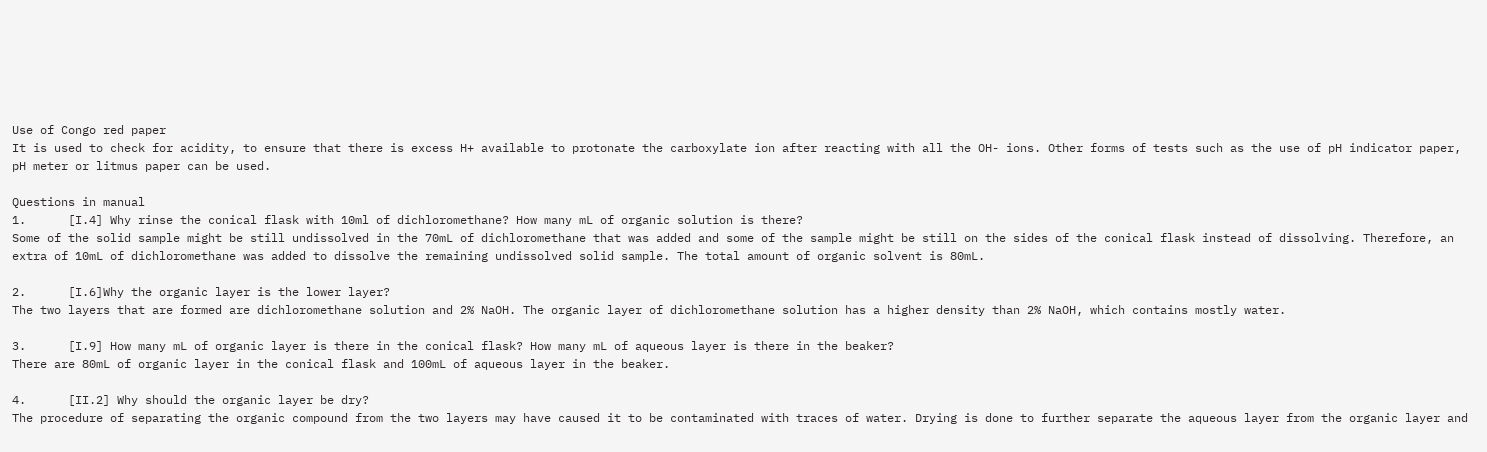Use of Congo red paper
It is used to check for acidity, to ensure that there is excess H+ available to protonate the carboxylate ion after reacting with all the OH- ions. Other forms of tests such as the use of pH indicator paper, pH meter or litmus paper can be used.

Questions in manual
1.      [I.4] Why rinse the conical flask with 10ml of dichloromethane? How many mL of organic solution is there?
Some of the solid sample might be still undissolved in the 70mL of dichloromethane that was added and some of the sample might be still on the sides of the conical flask instead of dissolving. Therefore, an extra of 10mL of dichloromethane was added to dissolve the remaining undissolved solid sample. The total amount of organic solvent is 80mL.

2.      [I.6]Why the organic layer is the lower layer?
The two layers that are formed are dichloromethane solution and 2% NaOH. The organic layer of dichloromethane solution has a higher density than 2% NaOH, which contains mostly water.

3.      [I.9] How many mL of organic layer is there in the conical flask? How many mL of aqueous layer is there in the beaker?
There are 80mL of organic layer in the conical flask and 100mL of aqueous layer in the beaker.

4.      [II.2] Why should the organic layer be dry?
The procedure of separating the organic compound from the two layers may have caused it to be contaminated with traces of water. Drying is done to further separate the aqueous layer from the organic layer and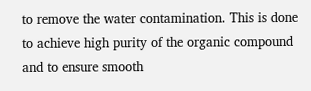to remove the water contamination. This is done to achieve high purity of the organic compound and to ensure smooth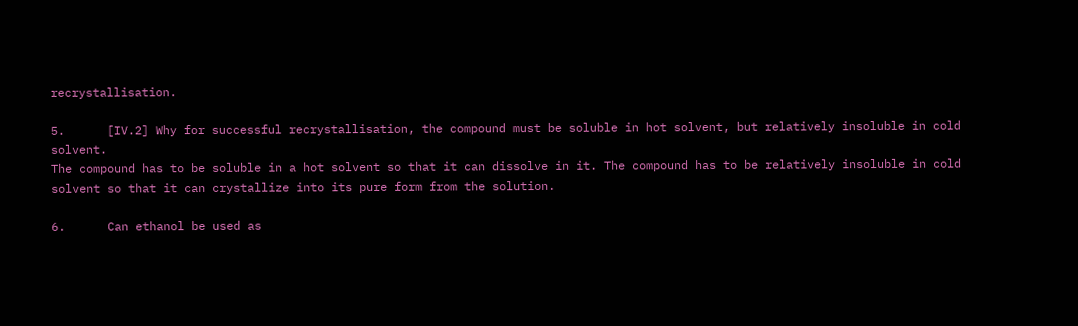recrystallisation.

5.      [IV.2] Why for successful recrystallisation, the compound must be soluble in hot solvent, but relatively insoluble in cold solvent.
The compound has to be soluble in a hot solvent so that it can dissolve in it. The compound has to be relatively insoluble in cold solvent so that it can crystallize into its pure form from the solution.

6.      Can ethanol be used as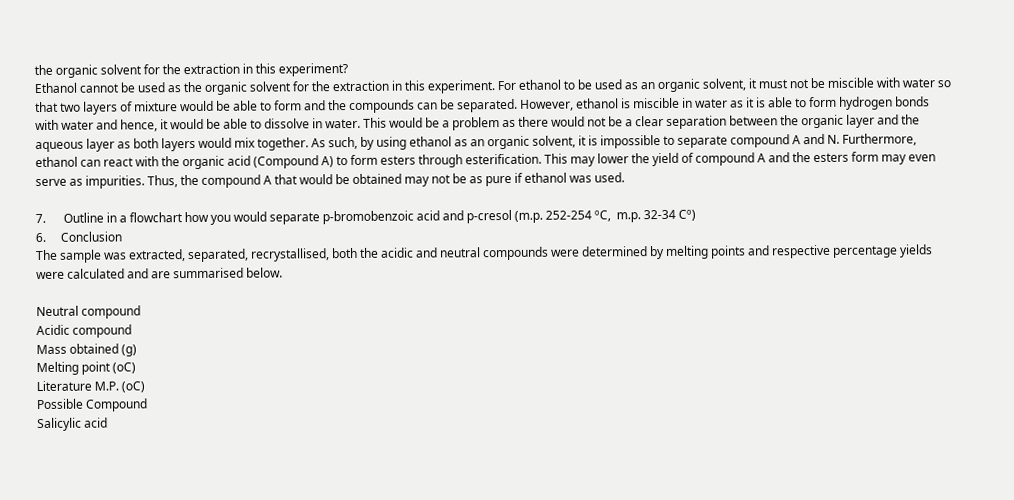the organic solvent for the extraction in this experiment?
Ethanol cannot be used as the organic solvent for the extraction in this experiment. For ethanol to be used as an organic solvent, it must not be miscible with water so that two layers of mixture would be able to form and the compounds can be separated. However, ethanol is miscible in water as it is able to form hydrogen bonds with water and hence, it would be able to dissolve in water. This would be a problem as there would not be a clear separation between the organic layer and the aqueous layer as both layers would mix together. As such, by using ethanol as an organic solvent, it is impossible to separate compound A and N. Furthermore, ethanol can react with the organic acid (Compound A) to form esters through esterification. This may lower the yield of compound A and the esters form may even serve as impurities. Thus, the compound A that would be obtained may not be as pure if ethanol was used.

7.      Outline in a flowchart how you would separate p-bromobenzoic acid and p-cresol (m.p. 252-254 ºC,  m.p. 32-34 Cº)
6.     Conclusion
The sample was extracted, separated, recrystallised, both the acidic and neutral compounds were determined by melting points and respective percentage yields were calculated and are summarised below.

Neutral compound
Acidic compound
Mass obtained (g)
Melting point (oC)
Literature M.P. (oC)
Possible Compound
Salicylic acid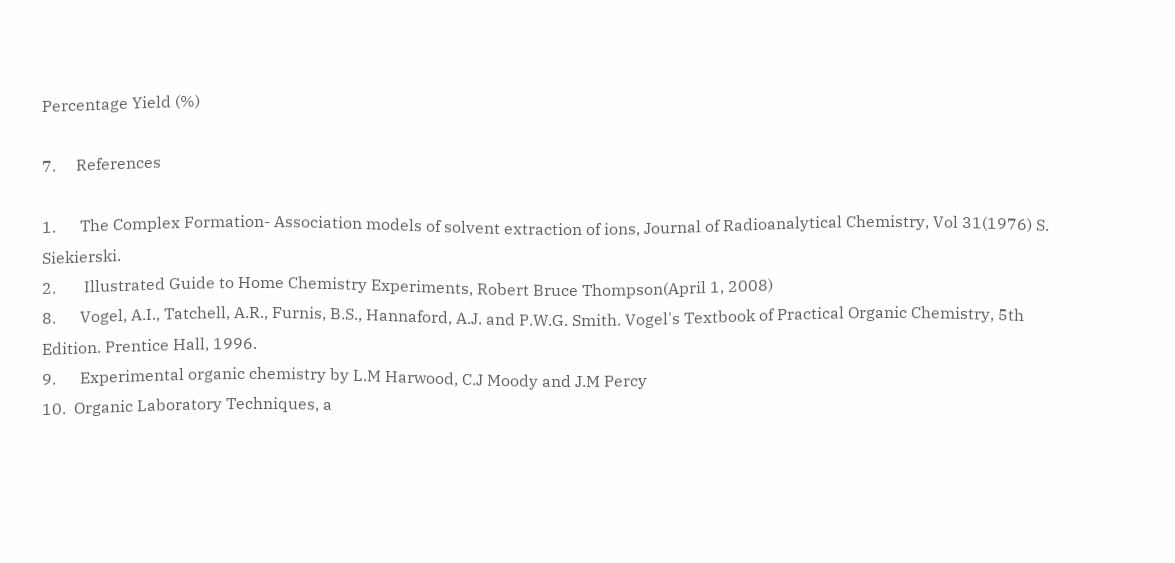Percentage Yield (%)

7.     References

1.      The Complex Formation- Association models of solvent extraction of ions, Journal of Radioanalytical Chemistry, Vol 31(1976) S. Siekierski.
2.       Illustrated Guide to Home Chemistry Experiments, Robert Bruce Thompson(April 1, 2008)
8.      Vogel, A.I., Tatchell, A.R., Furnis, B.S., Hannaford, A.J. and P.W.G. Smith. Vogel's Textbook of Practical Organic Chemistry, 5th Edition. Prentice Hall, 1996.
9.      Experimental organic chemistry by L.M Harwood, C.J Moody and J.M Percy
10.  Organic Laboratory Techniques, a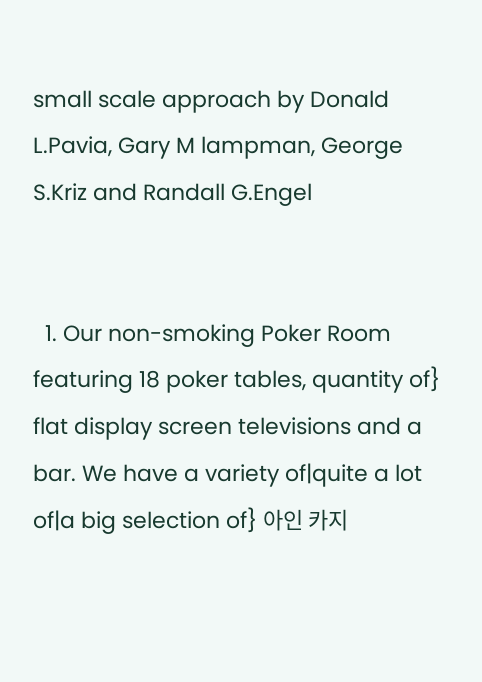small scale approach by Donald L.Pavia, Gary M lampman, George S.Kriz and Randall G.Engel


  1. Our non-smoking Poker Room featuring 18 poker tables, quantity of} flat display screen televisions and a bar. We have a variety of|quite a lot of|a big selection of} 아인 카지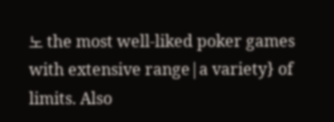노 the most well-liked poker games with extensive range|a variety} of limits. Also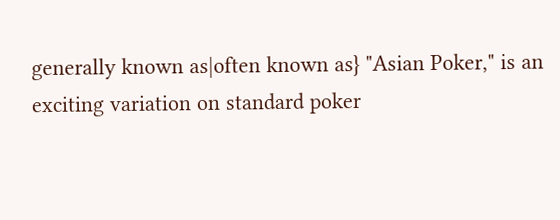generally known as|often known as} "Asian Poker," is an exciting variation on standard poker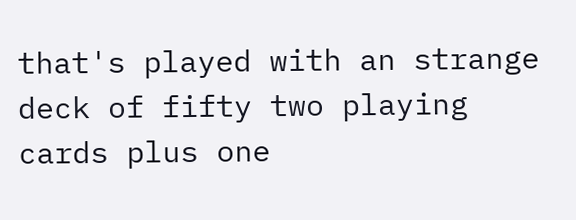that's played with an strange deck of fifty two playing cards plus one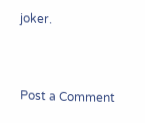joker.


Post a Comment